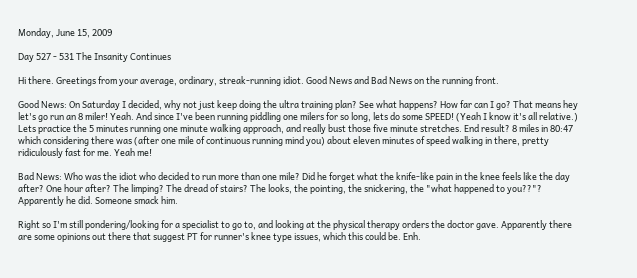Monday, June 15, 2009

Day 527 - 531 The Insanity Continues

Hi there. Greetings from your average, ordinary, streak-running idiot. Good News and Bad News on the running front.

Good News: On Saturday I decided, why not just keep doing the ultra training plan? See what happens? How far can I go? That means hey let's go run an 8 miler! Yeah. And since I've been running piddling one milers for so long, lets do some SPEED! (Yeah I know it's all relative.) Lets practice the 5 minutes running one minute walking approach, and really bust those five minute stretches. End result? 8 miles in 80:47 which considering there was (after one mile of continuous running mind you) about eleven minutes of speed walking in there, pretty ridiculously fast for me. Yeah me!

Bad News: Who was the idiot who decided to run more than one mile? Did he forget what the knife-like pain in the knee feels like the day after? One hour after? The limping? The dread of stairs? The looks, the pointing, the snickering, the "what happened to you??"? Apparently he did. Someone smack him.

Right so I'm still pondering/looking for a specialist to go to, and looking at the physical therapy orders the doctor gave. Apparently there are some opinions out there that suggest PT for runner's knee type issues, which this could be. Enh.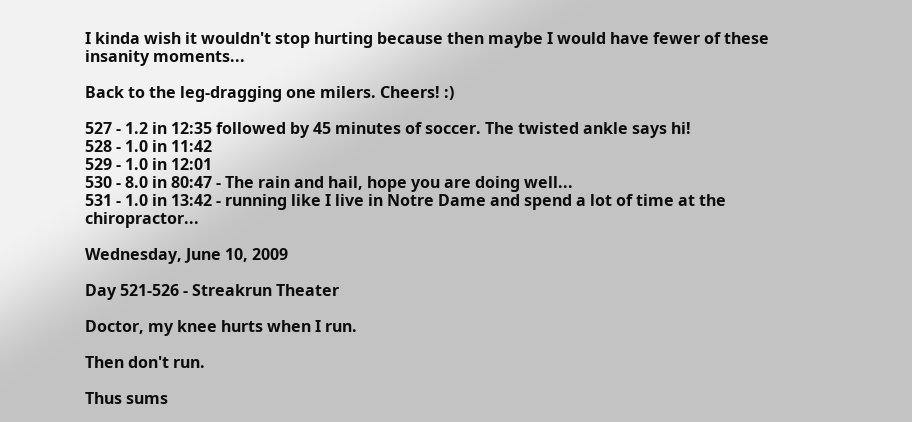I kinda wish it wouldn't stop hurting because then maybe I would have fewer of these insanity moments...

Back to the leg-dragging one milers. Cheers! :)

527 - 1.2 in 12:35 followed by 45 minutes of soccer. The twisted ankle says hi!
528 - 1.0 in 11:42
529 - 1.0 in 12:01
530 - 8.0 in 80:47 - The rain and hail, hope you are doing well...
531 - 1.0 in 13:42 - running like I live in Notre Dame and spend a lot of time at the chiropractor...

Wednesday, June 10, 2009

Day 521-526 - Streakrun Theater

Doctor, my knee hurts when I run.

Then don't run.

Thus sums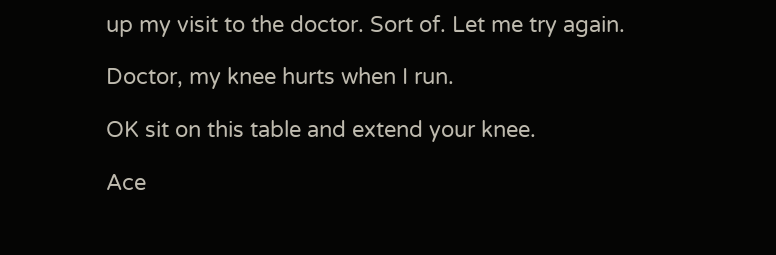up my visit to the doctor. Sort of. Let me try again.

Doctor, my knee hurts when I run.

OK sit on this table and extend your knee.

Ace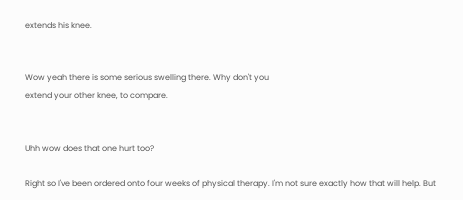extends his knee.


Wow yeah there is some serious swelling there. Why don't you
extend your other knee, to compare.


Uhh wow does that one hurt too?

Right so I've been ordered onto four weeks of physical therapy. I'm not sure exactly how that will help. But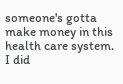someone's gotta make money in this health care system. I did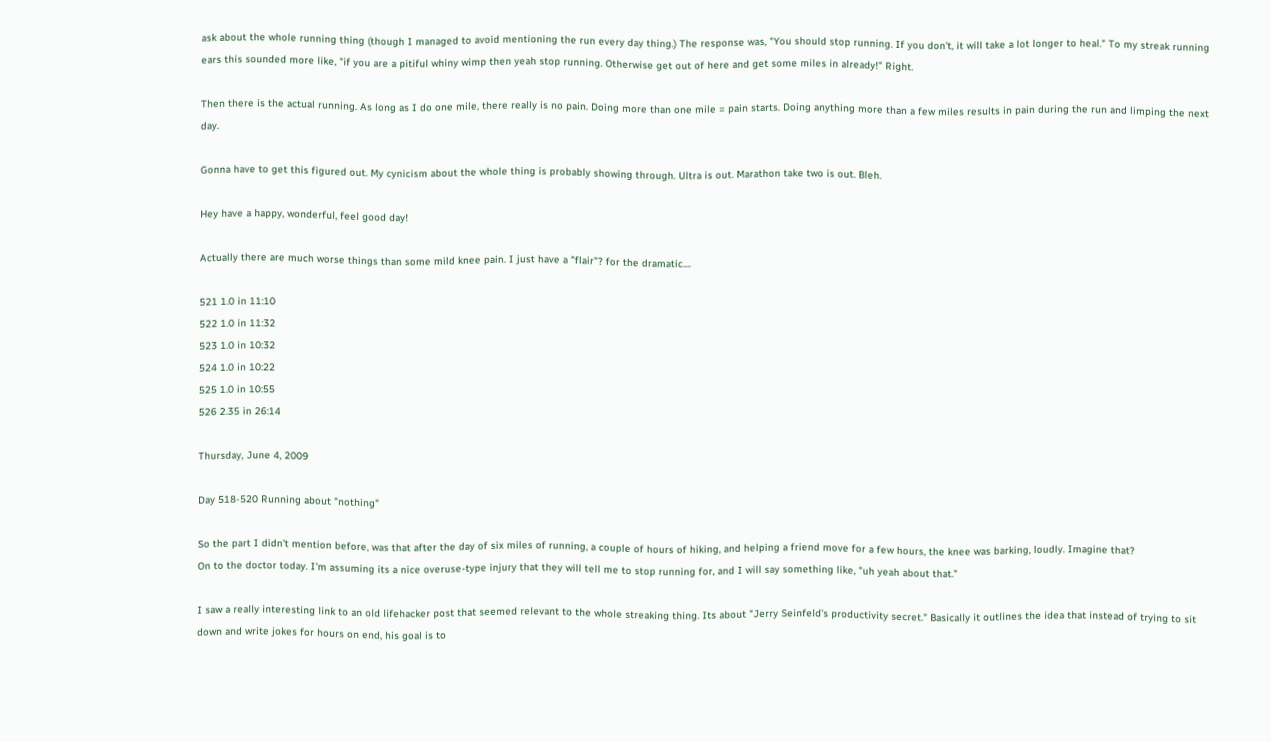ask about the whole running thing (though I managed to avoid mentioning the run every day thing.) The response was, "You should stop running. If you don't, it will take a lot longer to heal." To my streak running ears this sounded more like, "if you are a pitiful whiny wimp then yeah stop running. Otherwise get out of here and get some miles in already!" Right.

Then there is the actual running. As long as I do one mile, there really is no pain. Doing more than one mile = pain starts. Doing anything more than a few miles results in pain during the run and limping the next day.

Gonna have to get this figured out. My cynicism about the whole thing is probably showing through. Ultra is out. Marathon take two is out. Bleh.

Hey have a happy, wonderful, feel good day!

Actually there are much worse things than some mild knee pain. I just have a "flair"? for the dramatic....

521 1.0 in 11:10
522 1.0 in 11:32
523 1.0 in 10:32
524 1.0 in 10:22
525 1.0 in 10:55
526 2.35 in 26:14

Thursday, June 4, 2009

Day 518-520 Running about "nothing"

So the part I didn't mention before, was that after the day of six miles of running, a couple of hours of hiking, and helping a friend move for a few hours, the knee was barking, loudly. Imagine that?
On to the doctor today. I'm assuming its a nice overuse-type injury that they will tell me to stop running for, and I will say something like, "uh yeah about that."

I saw a really interesting link to an old lifehacker post that seemed relevant to the whole streaking thing. Its about "Jerry Seinfeld's productivity secret." Basically it outlines the idea that instead of trying to sit down and write jokes for hours on end, his goal is to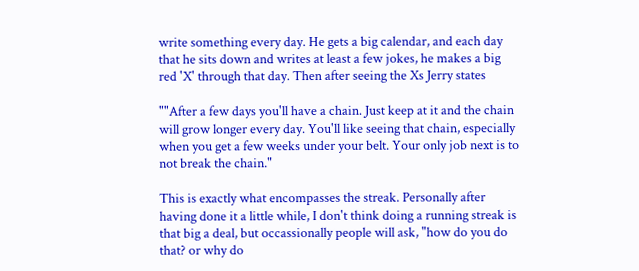write something every day. He gets a big calendar, and each day that he sits down and writes at least a few jokes, he makes a big red 'X' through that day. Then after seeing the Xs Jerry states

""After a few days you'll have a chain. Just keep at it and the chain will grow longer every day. You'll like seeing that chain, especially when you get a few weeks under your belt. Your only job next is to not break the chain."

This is exactly what encompasses the streak. Personally after having done it a little while, I don't think doing a running streak is that big a deal, but occassionally people will ask, "how do you do that? or why do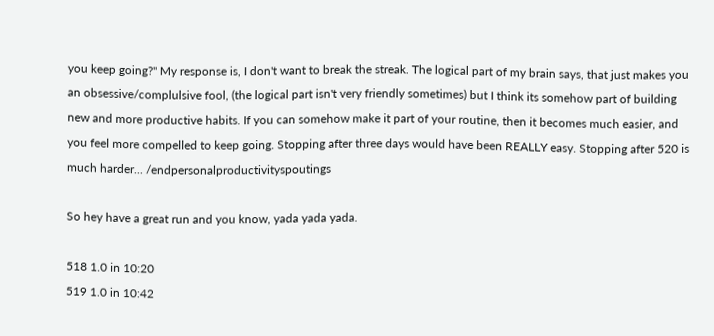you keep going?" My response is, I don't want to break the streak. The logical part of my brain says, that just makes you an obsessive/complulsive fool, (the logical part isn't very friendly sometimes) but I think its somehow part of building new and more productive habits. If you can somehow make it part of your routine, then it becomes much easier, and you feel more compelled to keep going. Stopping after three days would have been REALLY easy. Stopping after 520 is much harder... /endpersonalproductivityspoutings

So hey have a great run and you know, yada yada yada.

518 1.0 in 10:20
519 1.0 in 10:42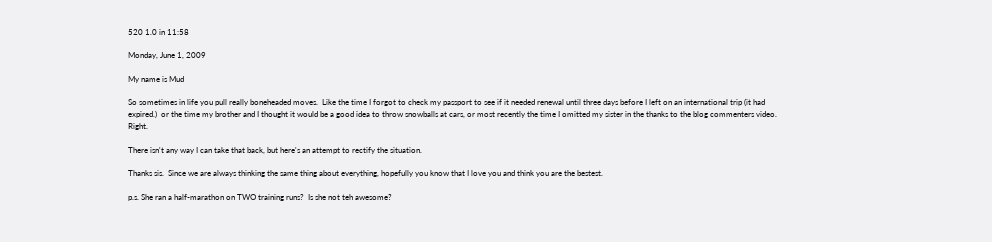520 1.0 in 11:58

Monday, June 1, 2009

My name is Mud

So sometimes in life you pull really boneheaded moves.  Like the time I forgot to check my passport to see if it needed renewal until three days before I left on an international trip (it had expired.)  or the time my brother and I thought it would be a good idea to throw snowballs at cars, or most recently the time I omitted my sister in the thanks to the blog commenters video.  Right.

There isn't any way I can take that back, but here's an attempt to rectify the situation.

Thanks sis.  Since we are always thinking the same thing about everything, hopefully you know that I love you and think you are the bestest.

p.s. She ran a half-marathon on TWO training runs?  Is she not teh awesome?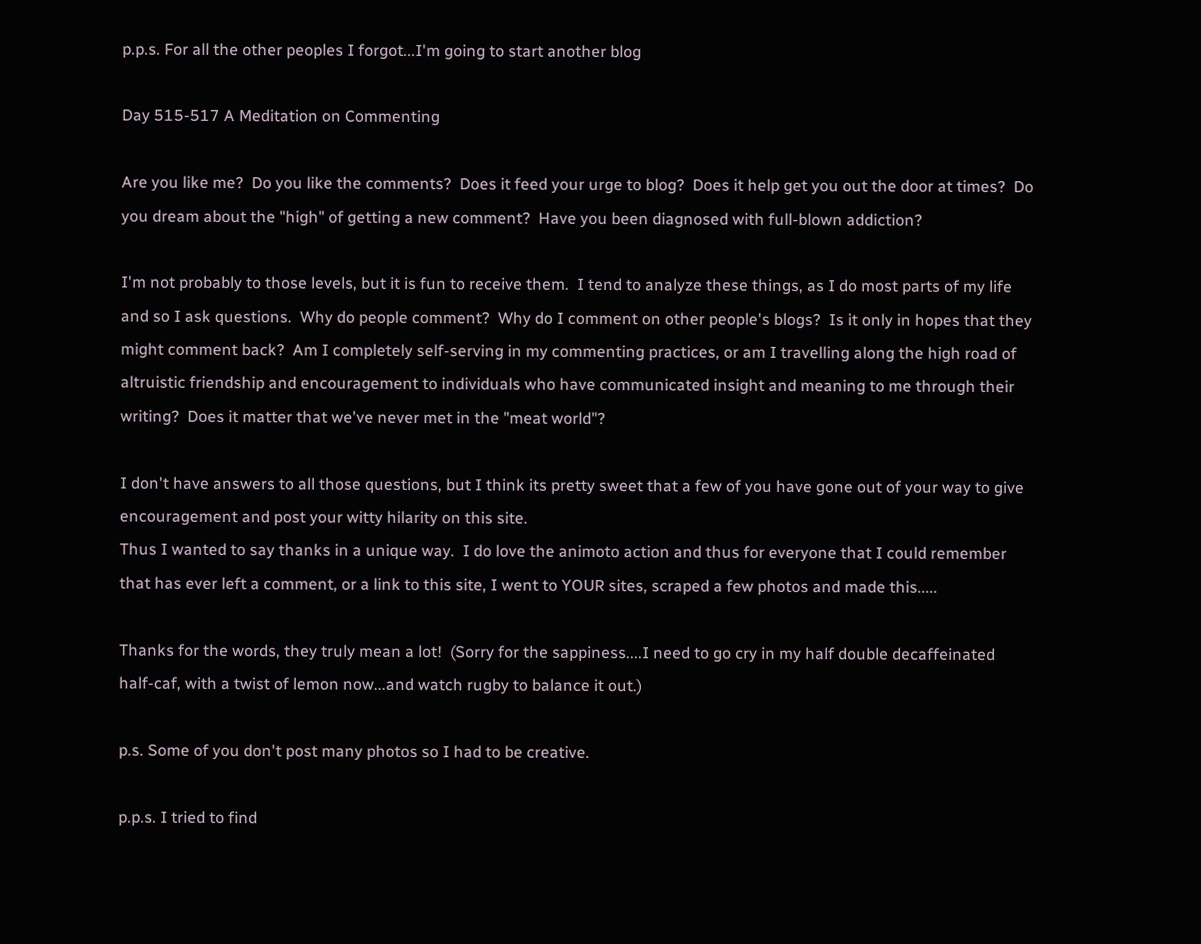p.p.s. For all the other peoples I forgot...I'm going to start another blog

Day 515-517 A Meditation on Commenting

Are you like me?  Do you like the comments?  Does it feed your urge to blog?  Does it help get you out the door at times?  Do you dream about the "high" of getting a new comment?  Have you been diagnosed with full-blown addiction?

I'm not probably to those levels, but it is fun to receive them.  I tend to analyze these things, as I do most parts of my life and so I ask questions.  Why do people comment?  Why do I comment on other people's blogs?  Is it only in hopes that they might comment back?  Am I completely self-serving in my commenting practices, or am I travelling along the high road of altruistic friendship and encouragement to individuals who have communicated insight and meaning to me through their writing?  Does it matter that we've never met in the "meat world"?

I don't have answers to all those questions, but I think its pretty sweet that a few of you have gone out of your way to give encouragement and post your witty hilarity on this site.
Thus I wanted to say thanks in a unique way.  I do love the animoto action and thus for everyone that I could remember that has ever left a comment, or a link to this site, I went to YOUR sites, scraped a few photos and made this.....

Thanks for the words, they truly mean a lot!  (Sorry for the sappiness....I need to go cry in my half double decaffeinated half-caf, with a twist of lemon now...and watch rugby to balance it out.)

p.s. Some of you don't post many photos so I had to be creative.

p.p.s. I tried to find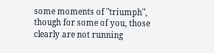some moments of "triumph", though for some of you, those clearly are not running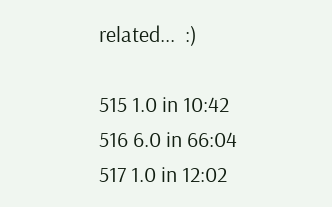related...  :)

515 1.0 in 10:42
516 6.0 in 66:04
517 1.0 in 12:02